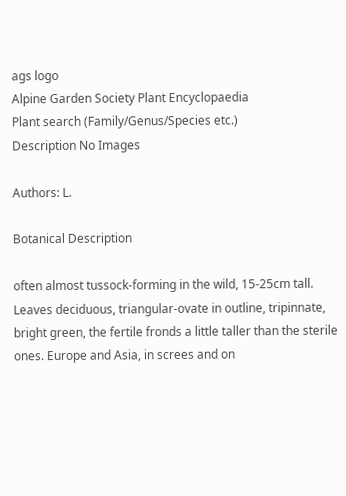ags logo
Alpine Garden Society Plant Encyclopaedia
Plant search (Family/Genus/Species etc.)
Description No Images

Authors: L.

Botanical Description

often almost tussock-forming in the wild, 15-25cm tall. Leaves deciduous, triangular-ovate in outline, tripinnate, bright green, the fertile fronds a little taller than the sterile ones. Europe and Asia, in screes and on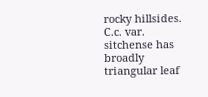rocky hillsides. C.c. var. sitchense has broadly triangular leaf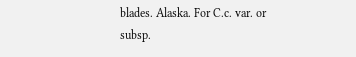blades. Alaska. For C.c. var. or subsp.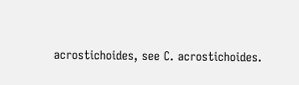acrostichoides, see C. acrostichoides.